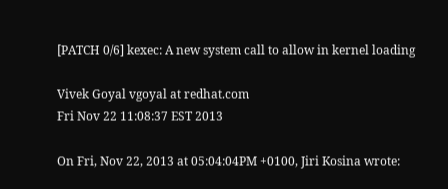[PATCH 0/6] kexec: A new system call to allow in kernel loading

Vivek Goyal vgoyal at redhat.com
Fri Nov 22 11:08:37 EST 2013

On Fri, Nov 22, 2013 at 05:04:04PM +0100, Jiri Kosina wrote: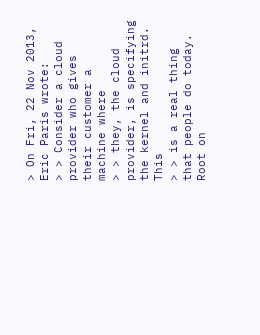> On Fri, 22 Nov 2013, Eric Paris wrote:
> > Consider a cloud provider who gives their customer a machine where
> > they, the cloud provider, is specifying the kernel and initrd.  This
> > is a real thing that people do today.  Root on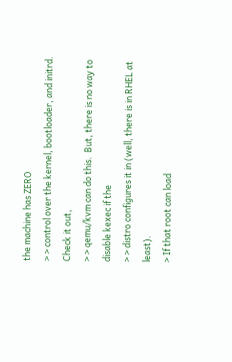the machine has ZERO
> > control over the kernel, bootloader, and initrd.  Check it out,
> > qemu/kvm can do this.  But, there is no way to disable kexec if the
> > distro configures it in (well, there is in RHEL at least).
> If that root can load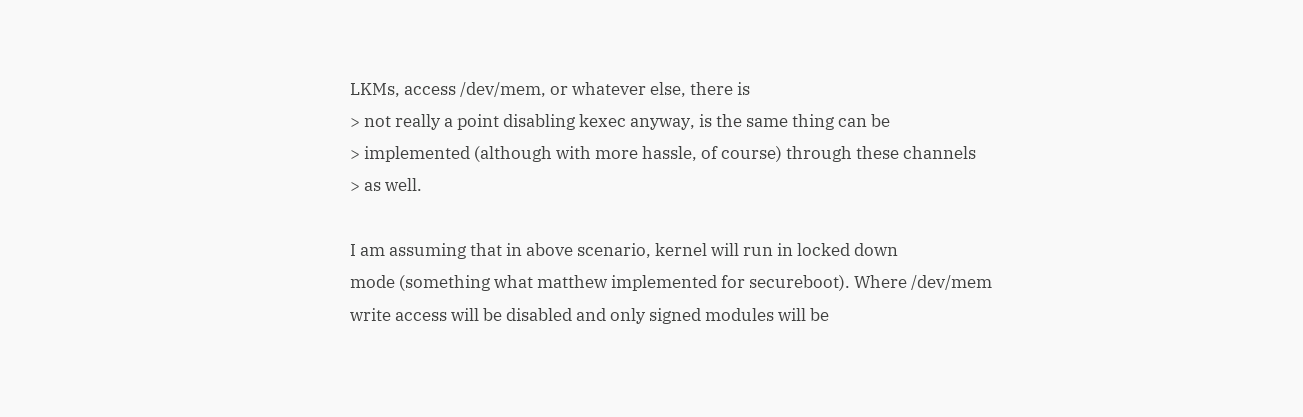LKMs, access /dev/mem, or whatever else, there is
> not really a point disabling kexec anyway, is the same thing can be
> implemented (although with more hassle, of course) through these channels
> as well.

I am assuming that in above scenario, kernel will run in locked down
mode (something what matthew implemented for secureboot). Where /dev/mem
write access will be disabled and only signed modules will be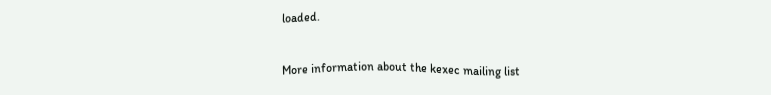loaded.


More information about the kexec mailing list